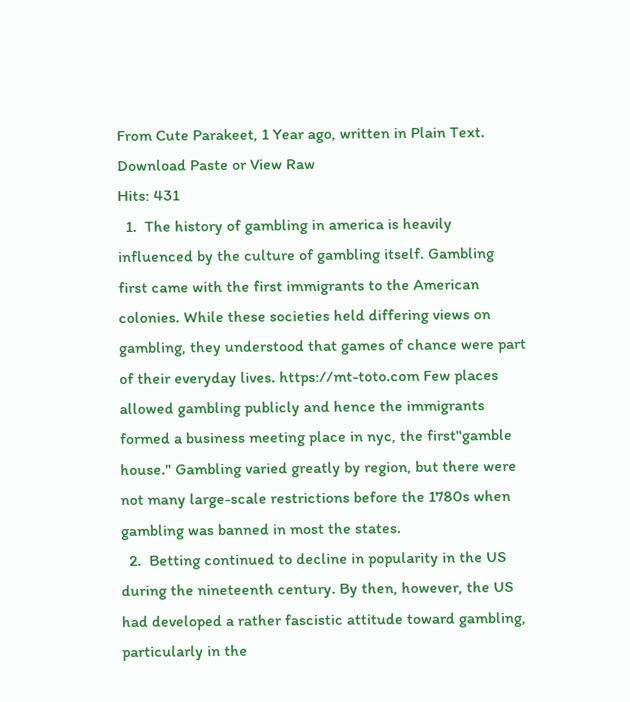From Cute Parakeet, 1 Year ago, written in Plain Text.
Download Paste or View Raw
Hits: 431
  1.  The history of gambling in america is heavily influenced by the culture of gambling itself. Gambling first came with the first immigrants to the American colonies. While these societies held differing views on gambling, they understood that games of chance were part of their everyday lives. https://mt-toto.com Few places allowed gambling publicly and hence the immigrants formed a business meeting place in nyc, the first"gamble house." Gambling varied greatly by region, but there were not many large-scale restrictions before the 1780s when gambling was banned in most the states.
  2.  Betting continued to decline in popularity in the US during the nineteenth century. By then, however, the US had developed a rather fascistic attitude toward gambling, particularly in the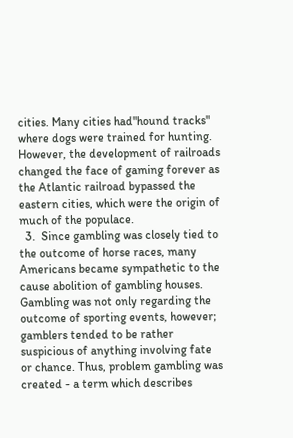cities. Many cities had"hound tracks" where dogs were trained for hunting. However, the development of railroads changed the face of gaming forever as the Atlantic railroad bypassed the eastern cities, which were the origin of much of the populace.
  3.  Since gambling was closely tied to the outcome of horse races, many Americans became sympathetic to the cause abolition of gambling houses. Gambling was not only regarding the outcome of sporting events, however; gamblers tended to be rather suspicious of anything involving fate or chance. Thus, problem gambling was created - a term which describes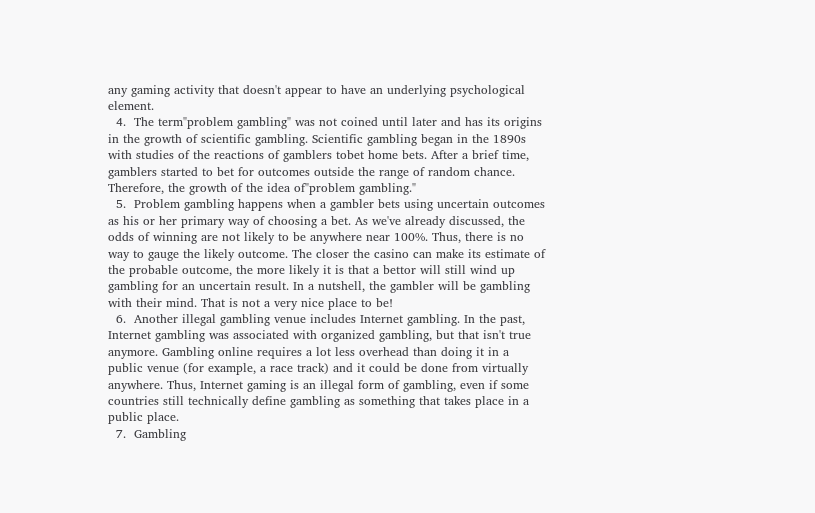any gaming activity that doesn't appear to have an underlying psychological element.
  4.  The term"problem gambling" was not coined until later and has its origins in the growth of scientific gambling. Scientific gambling began in the 1890s with studies of the reactions of gamblers tobet home bets. After a brief time, gamblers started to bet for outcomes outside the range of random chance. Therefore, the growth of the idea of"problem gambling."
  5.  Problem gambling happens when a gambler bets using uncertain outcomes as his or her primary way of choosing a bet. As we've already discussed, the odds of winning are not likely to be anywhere near 100%. Thus, there is no way to gauge the likely outcome. The closer the casino can make its estimate of the probable outcome, the more likely it is that a bettor will still wind up gambling for an uncertain result. In a nutshell, the gambler will be gambling with their mind. That is not a very nice place to be!
  6.  Another illegal gambling venue includes Internet gambling. In the past, Internet gambling was associated with organized gambling, but that isn't true anymore. Gambling online requires a lot less overhead than doing it in a public venue (for example, a race track) and it could be done from virtually anywhere. Thus, Internet gaming is an illegal form of gambling, even if some countries still technically define gambling as something that takes place in a public place.
  7.  Gambling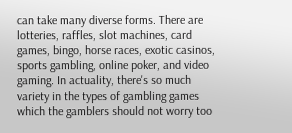can take many diverse forms. There are lotteries, raffles, slot machines, card games, bingo, horse races, exotic casinos, sports gambling, online poker, and video gaming. In actuality, there's so much variety in the types of gambling games which the gamblers should not worry too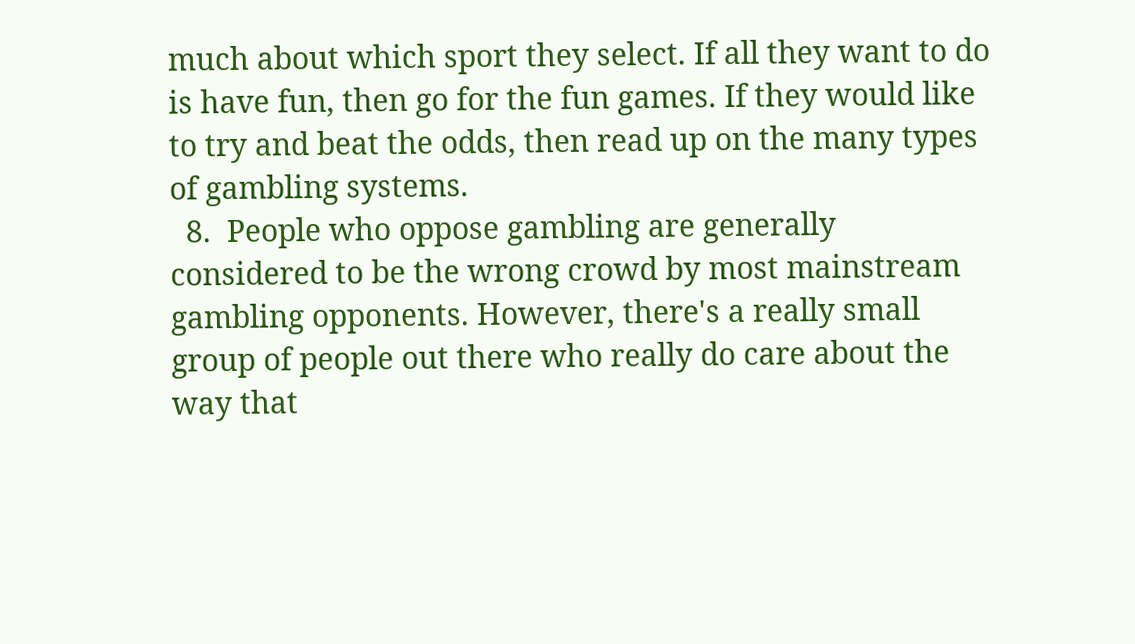much about which sport they select. If all they want to do is have fun, then go for the fun games. If they would like to try and beat the odds, then read up on the many types of gambling systems.
  8.  People who oppose gambling are generally considered to be the wrong crowd by most mainstream gambling opponents. However, there's a really small group of people out there who really do care about the way that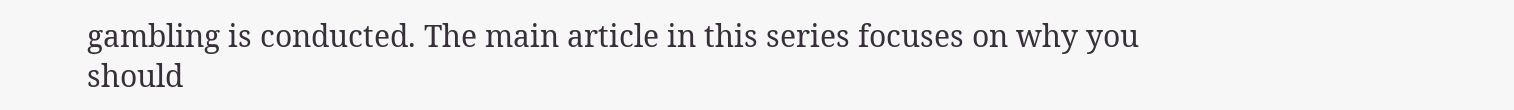gambling is conducted. The main article in this series focuses on why you should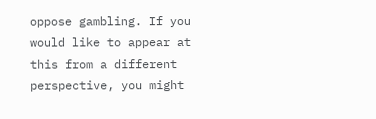oppose gambling. If you would like to appear at this from a different perspective, you might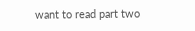want to read part two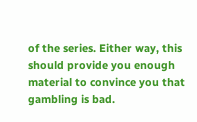of the series. Either way, this should provide you enough material to convince you that gambling is bad.